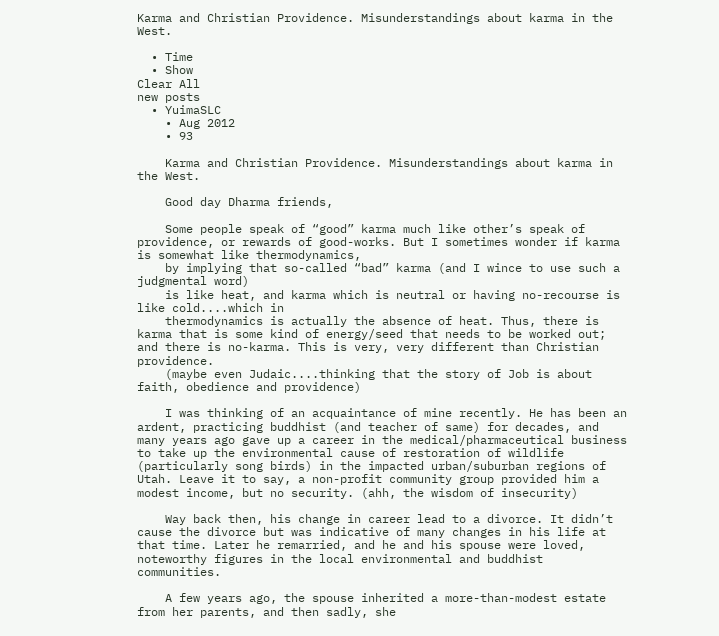Karma and Christian Providence. Misunderstandings about karma in the West.

  • Time
  • Show
Clear All
new posts
  • YuimaSLC
    • Aug 2012
    • 93

    Karma and Christian Providence. Misunderstandings about karma in the West.

    Good day Dharma friends,

    Some people speak of “good” karma much like other’s speak of providence, or rewards of good-works. But I sometimes wonder if karma is somewhat like thermodynamics,
    by implying that so-called “bad” karma (and I wince to use such a judgmental word)
    is like heat, and karma which is neutral or having no-recourse is like cold....which in
    thermodynamics is actually the absence of heat. Thus, there is karma that is some kind of energy/seed that needs to be worked out; and there is no-karma. This is very, very different than Christian providence.
    (maybe even Judaic....thinking that the story of Job is about faith, obedience and providence)

    I was thinking of an acquaintance of mine recently. He has been an ardent, practicing buddhist (and teacher of same) for decades, and many years ago gave up a career in the medical/pharmaceutical business to take up the environmental cause of restoration of wildlife (particularly song birds) in the impacted urban/suburban regions of Utah. Leave it to say, a non-profit community group provided him a modest income, but no security. (ahh, the wisdom of insecurity)

    Way back then, his change in career lead to a divorce. It didn’t cause the divorce but was indicative of many changes in his life at that time. Later he remarried, and he and his spouse were loved, noteworthy figures in the local environmental and buddhist communities.

    A few years ago, the spouse inherited a more-than-modest estate from her parents, and then sadly, she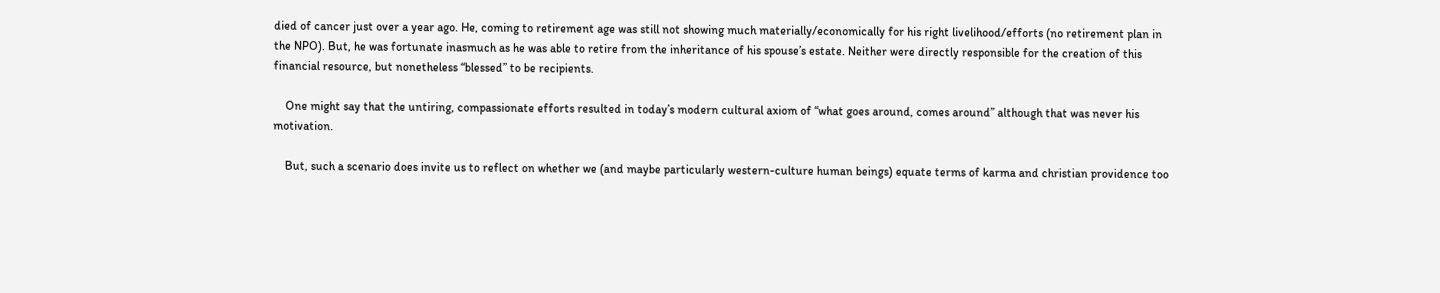died of cancer just over a year ago. He, coming to retirement age was still not showing much materially/economically for his right livelihood/efforts (no retirement plan in the NPO). But, he was fortunate inasmuch as he was able to retire from the inheritance of his spouse’s estate. Neither were directly responsible for the creation of this financial resource, but nonetheless “blessed” to be recipients.

    One might say that the untiring, compassionate efforts resulted in today’s modern cultural axiom of “what goes around, comes around” although that was never his motivation.

    But, such a scenario does invite us to reflect on whether we (and maybe particularly western-culture human beings) equate terms of karma and christian providence too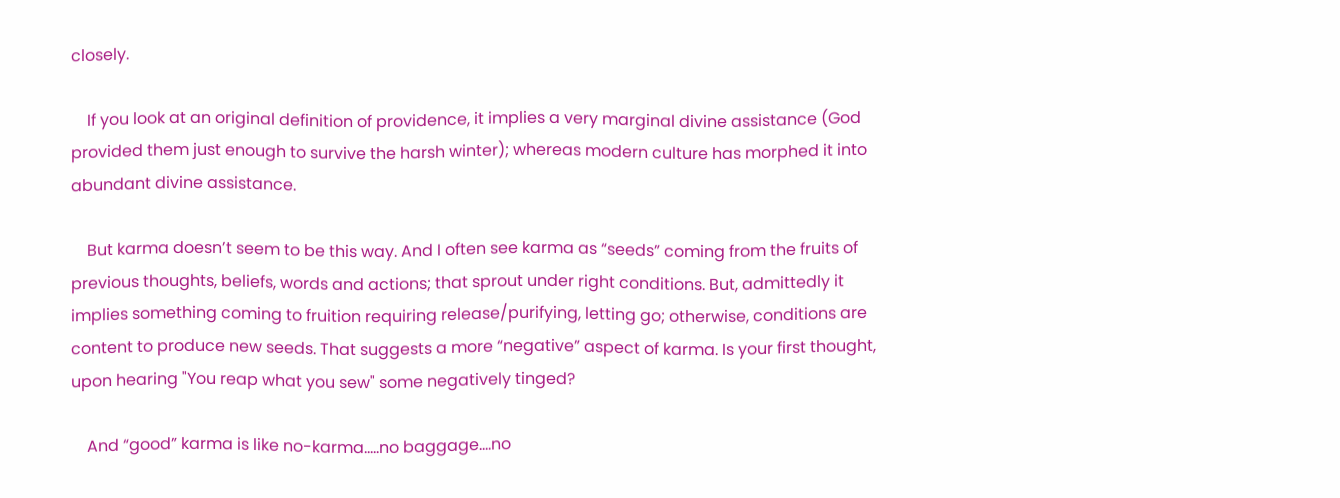closely.

    If you look at an original definition of providence, it implies a very marginal divine assistance (God provided them just enough to survive the harsh winter); whereas modern culture has morphed it into abundant divine assistance.

    But karma doesn’t seem to be this way. And I often see karma as “seeds” coming from the fruits of previous thoughts, beliefs, words and actions; that sprout under right conditions. But, admittedly it implies something coming to fruition requiring release/purifying, letting go; otherwise, conditions are content to produce new seeds. That suggests a more “negative” aspect of karma. Is your first thought, upon hearing "You reap what you sew" some negatively tinged?

    And “good” karma is like no-karma.....no baggage....no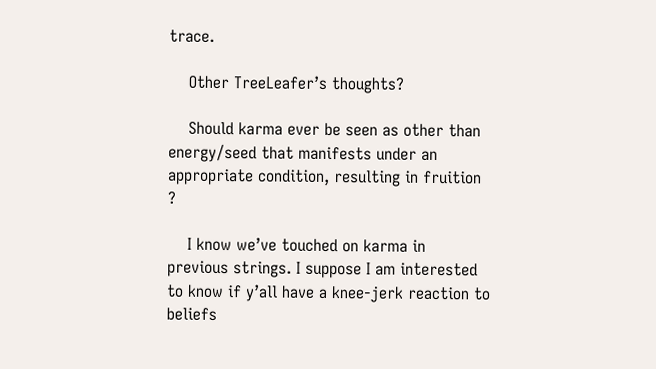trace.

    Other TreeLeafer’s thoughts?

    Should karma ever be seen as other than energy/seed that manifests under an appropriate condition, resulting in fruition ?

    I know we’ve touched on karma in previous strings. I suppose I am interested to know if y’all have a knee-jerk reaction to beliefs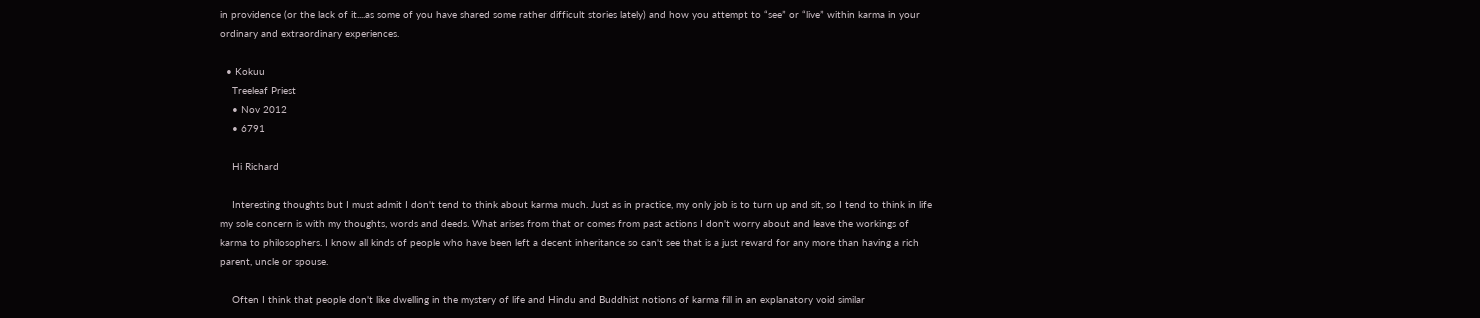in providence (or the lack of it....as some of you have shared some rather difficult stories lately) and how you attempt to “see” or “live” within karma in your ordinary and extraordinary experiences.

  • Kokuu
    Treeleaf Priest
    • Nov 2012
    • 6791

    Hi Richard

    Interesting thoughts but I must admit I don't tend to think about karma much. Just as in practice, my only job is to turn up and sit, so I tend to think in life my sole concern is with my thoughts, words and deeds. What arises from that or comes from past actions I don't worry about and leave the workings of karma to philosophers. I know all kinds of people who have been left a decent inheritance so can't see that is a just reward for any more than having a rich parent, uncle or spouse.

    Often I think that people don't like dwelling in the mystery of life and Hindu and Buddhist notions of karma fill in an explanatory void similar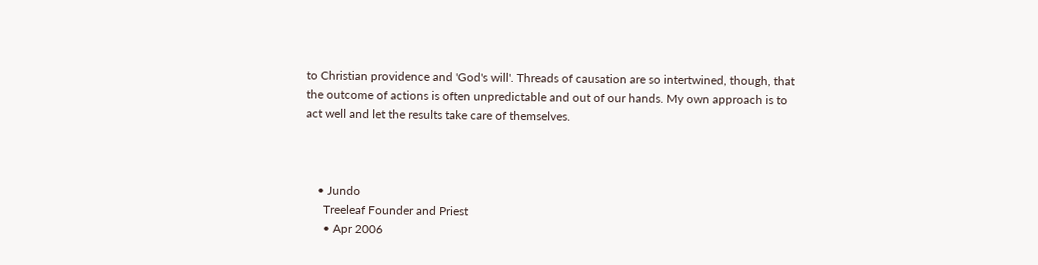to Christian providence and 'God's will'. Threads of causation are so intertwined, though, that the outcome of actions is often unpredictable and out of our hands. My own approach is to act well and let the results take care of themselves.



    • Jundo
      Treeleaf Founder and Priest
      • Apr 2006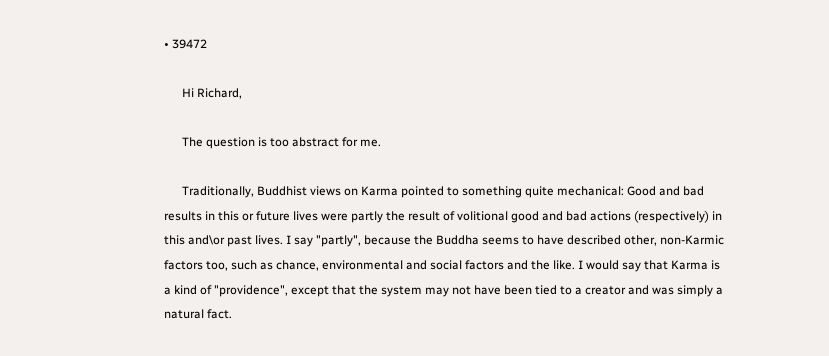• 39472

      Hi Richard,

      The question is too abstract for me.

      Traditionally, Buddhist views on Karma pointed to something quite mechanical: Good and bad results in this or future lives were partly the result of volitional good and bad actions (respectively) in this and\or past lives. I say "partly", because the Buddha seems to have described other, non-Karmic factors too, such as chance, environmental and social factors and the like. I would say that Karma is a kind of "providence", except that the system may not have been tied to a creator and was simply a natural fact.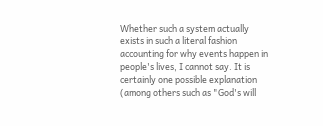Whether such a system actually exists in such a literal fashion accounting for why events happen in people's lives, I cannot say. It is certainly one possible explanation (among others such as "God's will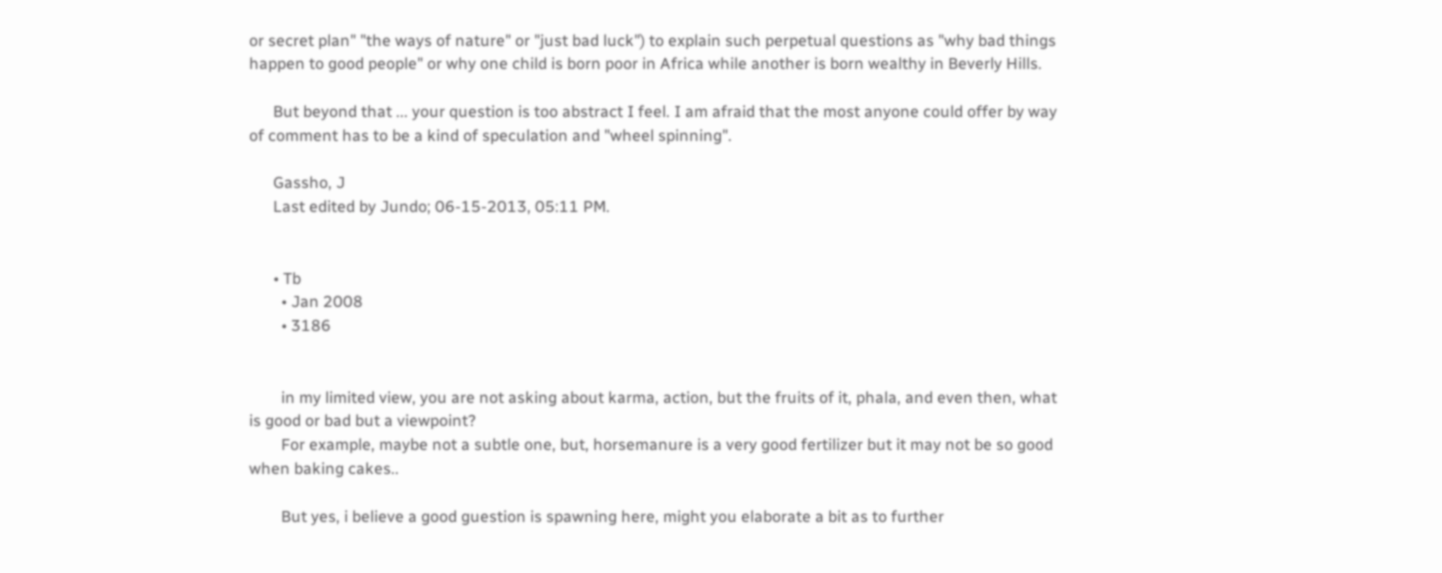or secret plan" "the ways of nature" or "just bad luck") to explain such perpetual questions as "why bad things happen to good people" or why one child is born poor in Africa while another is born wealthy in Beverly Hills.

      But beyond that ... your question is too abstract I feel. I am afraid that the most anyone could offer by way of comment has to be a kind of speculation and "wheel spinning".

      Gassho, J
      Last edited by Jundo; 06-15-2013, 05:11 PM.


      • Tb
        • Jan 2008
        • 3186


        in my limited view, you are not asking about karma, action, but the fruits of it, phala, and even then, what is good or bad but a viewpoint?
        For example, maybe not a subtle one, but, horsemanure is a very good fertilizer but it may not be so good when baking cakes..

        But yes, i believe a good guestion is spawning here, might you elaborate a bit as to further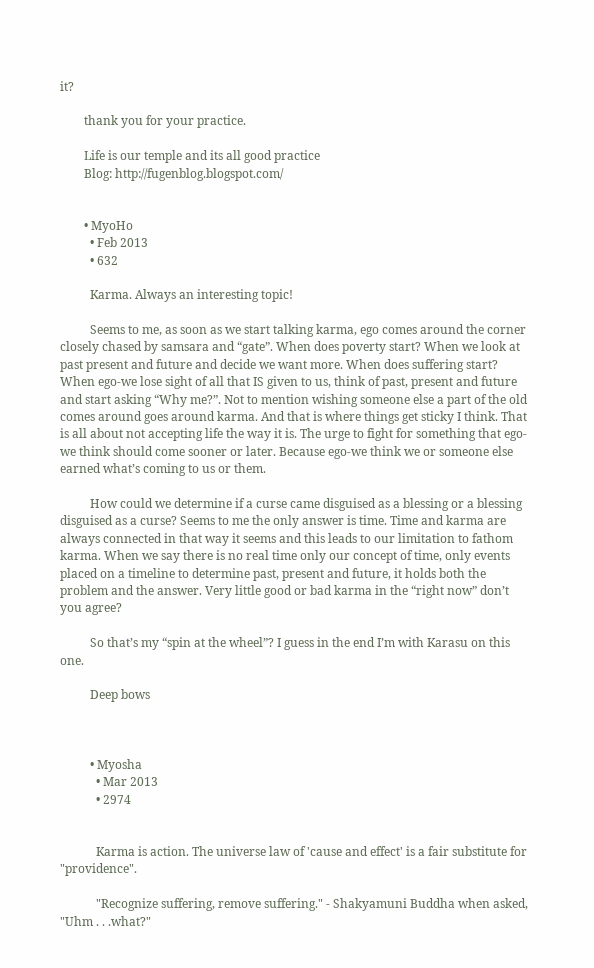it?

        thank you for your practice.

        Life is our temple and its all good practice
        Blog: http://fugenblog.blogspot.com/


        • MyoHo
          • Feb 2013
          • 632

          Karma. Always an interesting topic!

          Seems to me, as soon as we start talking karma, ego comes around the corner closely chased by samsara and “gate”. When does poverty start? When we look at past present and future and decide we want more. When does suffering start? When ego-we lose sight of all that IS given to us, think of past, present and future and start asking “Why me?”. Not to mention wishing someone else a part of the old comes around goes around karma. And that is where things get sticky I think. That is all about not accepting life the way it is. The urge to fight for something that ego-we think should come sooner or later. Because ego-we think we or someone else earned what’s coming to us or them.

          How could we determine if a curse came disguised as a blessing or a blessing disguised as a curse? Seems to me the only answer is time. Time and karma are always connected in that way it seems and this leads to our limitation to fathom karma. When we say there is no real time only our concept of time, only events placed on a timeline to determine past, present and future, it holds both the problem and the answer. Very little good or bad karma in the “right now” don’t you agree?

          So that’s my “spin at the wheel”? I guess in the end I’m with Karasu on this one.

          Deep bows



          • Myosha
            • Mar 2013
            • 2974


            Karma is action. The universe law of 'cause and effect' is a fair substitute for "providence".

            "Recognize suffering, remove suffering." - Shakyamuni Buddha when asked, "Uhm . . .what?"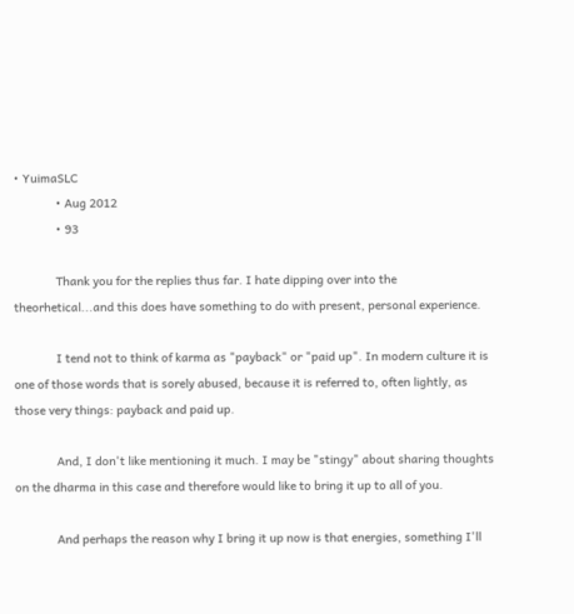• YuimaSLC
              • Aug 2012
              • 93

              Thank you for the replies thus far. I hate dipping over into the theorhetical...and this does have something to do with present, personal experience.

              I tend not to think of karma as "payback" or "paid up". In modern culture it is one of those words that is sorely abused, because it is referred to, often lightly, as those very things: payback and paid up.

              And, I don't like mentioning it much. I may be "stingy" about sharing thoughts on the dharma in this case and therefore would like to bring it up to all of you.

              And perhaps the reason why I bring it up now is that energies, something I'll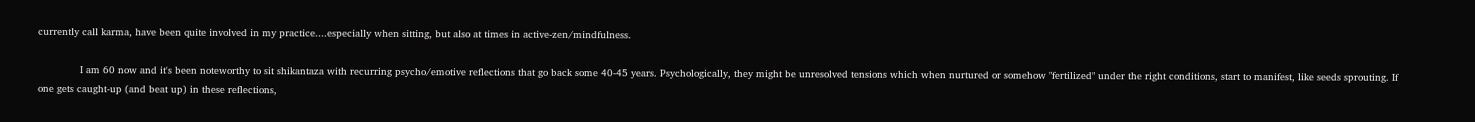currently call karma, have been quite involved in my practice....especially when sitting, but also at times in active-zen/mindfulness.

              I am 60 now and it's been noteworthy to sit shikantaza with recurring psycho/emotive reflections that go back some 40-45 years. Psychologically, they might be unresolved tensions which when nurtured or somehow "fertilized" under the right conditions, start to manifest, like seeds sprouting. If one gets caught-up (and beat up) in these reflections,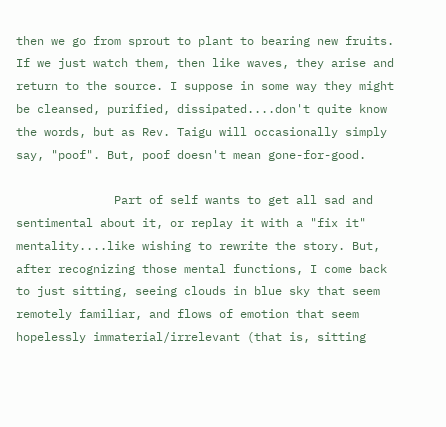then we go from sprout to plant to bearing new fruits. If we just watch them, then like waves, they arise and return to the source. I suppose in some way they might be cleansed, purified, dissipated....don't quite know the words, but as Rev. Taigu will occasionally simply say, "poof". But, poof doesn't mean gone-for-good.

              Part of self wants to get all sad and sentimental about it, or replay it with a "fix it" mentality....like wishing to rewrite the story. But, after recognizing those mental functions, I come back to just sitting, seeing clouds in blue sky that seem remotely familiar, and flows of emotion that seem hopelessly immaterial/irrelevant (that is, sitting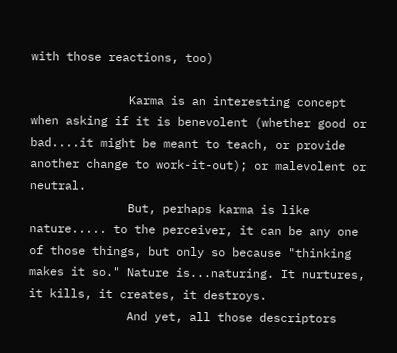with those reactions, too)

              Karma is an interesting concept when asking if it is benevolent (whether good or bad....it might be meant to teach, or provide another change to work-it-out); or malevolent or neutral.
              But, perhaps karma is like nature..... to the perceiver, it can be any one of those things, but only so because "thinking makes it so." Nature is...naturing. It nurtures, it kills, it creates, it destroys.
              And yet, all those descriptors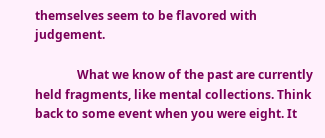themselves seem to be flavored with judgement.

              What we know of the past are currently held fragments, like mental collections. Think back to some event when you were eight. It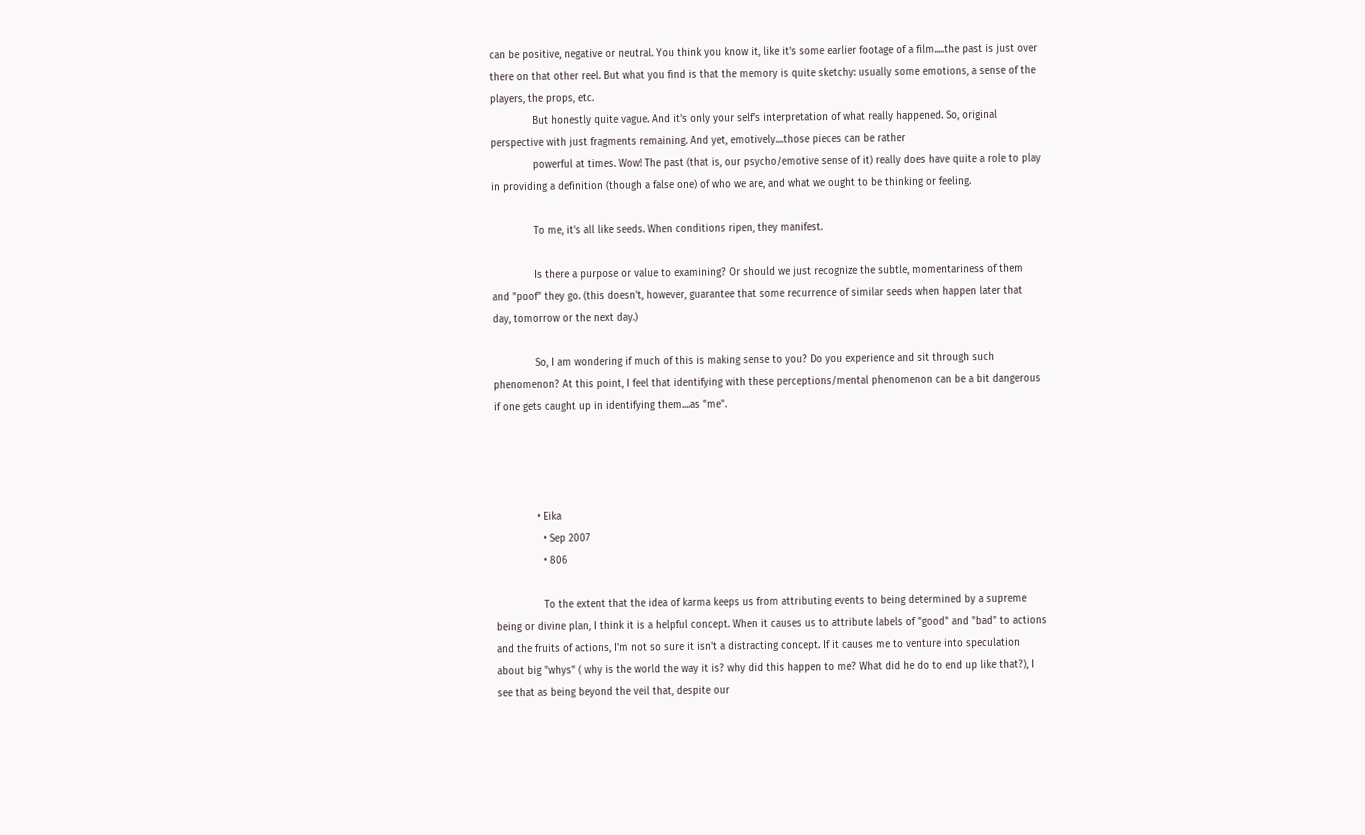can be positive, negative or neutral. You think you know it, like it's some earlier footage of a film.....the past is just over there on that other reel. But what you find is that the memory is quite sketchy: usually some emotions, a sense of the players, the props, etc.
              But honestly quite vague. And it's only your self's interpretation of what really happened. So, original perspective with just fragments remaining. And yet, emotively....those pieces can be rather
              powerful at times. Wow! The past (that is, our psycho/emotive sense of it) really does have quite a role to play in providing a definition (though a false one) of who we are, and what we ought to be thinking or feeling.

              To me, it's all like seeds. When conditions ripen, they manifest.

              Is there a purpose or value to examining? Or should we just recognize the subtle, momentariness of them and "poof" they go. (this doesn't, however, guarantee that some recurrence of similar seeds when happen later that day, tomorrow or the next day.)

              So, I am wondering if much of this is making sense to you? Do you experience and sit through such phenomenon? At this point, I feel that identifying with these perceptions/mental phenomenon can be a bit dangerous if one gets caught up in identifying them....as "me".




              • Eika
                • Sep 2007
                • 806

                To the extent that the idea of karma keeps us from attributing events to being determined by a supreme being or divine plan, I think it is a helpful concept. When it causes us to attribute labels of "good" and "bad" to actions and the fruits of actions, I'm not so sure it isn't a distracting concept. If it causes me to venture into speculation about big "whys" ( why is the world the way it is? why did this happen to me? What did he do to end up like that?), I see that as being beyond the veil that, despite our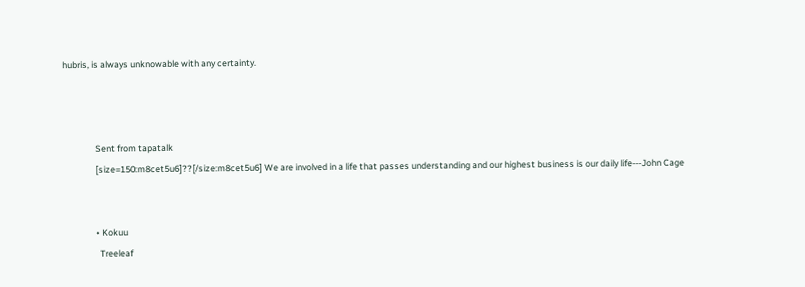hubris, is always unknowable with any certainty.



                Sent from tapatalk
                [size=150:m8cet5u6]??[/size:m8cet5u6] We are involved in a life that passes understanding and our highest business is our daily life---John Cage


                • Kokuu
                  Treeleaf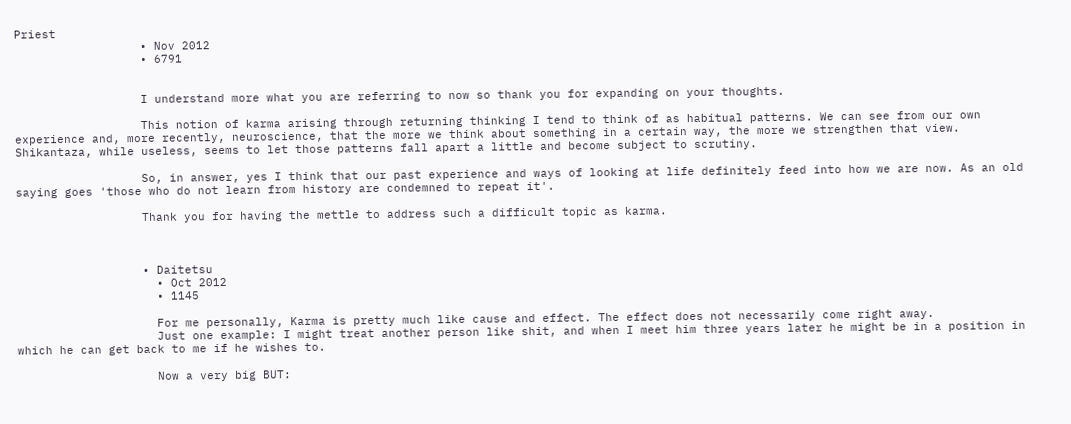Priest
                  • Nov 2012
                  • 6791


                  I understand more what you are referring to now so thank you for expanding on your thoughts.

                  This notion of karma arising through returning thinking I tend to think of as habitual patterns. We can see from our own experience and, more recently, neuroscience, that the more we think about something in a certain way, the more we strengthen that view. Shikantaza, while useless, seems to let those patterns fall apart a little and become subject to scrutiny.

                  So, in answer, yes I think that our past experience and ways of looking at life definitely feed into how we are now. As an old saying goes 'those who do not learn from history are condemned to repeat it'.

                  Thank you for having the mettle to address such a difficult topic as karma.



                  • Daitetsu
                    • Oct 2012
                    • 1145

                    For me personally, Karma is pretty much like cause and effect. The effect does not necessarily come right away.
                    Just one example: I might treat another person like shit, and when I meet him three years later he might be in a position in which he can get back to me if he wishes to.

                    Now a very big BUT: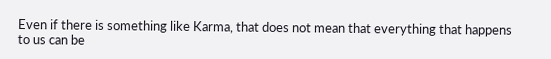Even if there is something like Karma, that does not mean that everything that happens to us can be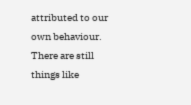attributed to our own behaviour. There are still things like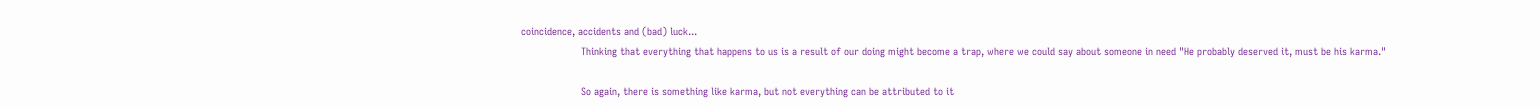coincidence, accidents and (bad) luck...
                    Thinking that everything that happens to us is a result of our doing might become a trap, where we could say about someone in need "He probably deserved it, must be his karma."

                    So again, there is something like karma, but not everything can be attributed to it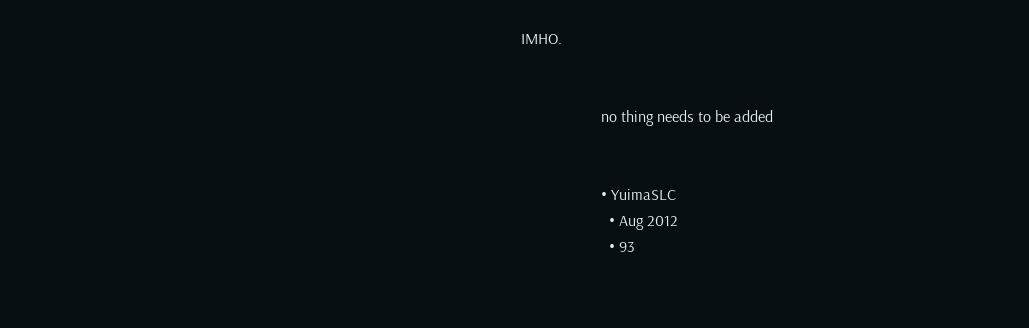IMHO.


                    no thing needs to be added


                    • YuimaSLC
                      • Aug 2012
                      • 93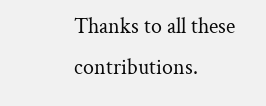Thanks to all these contributions.